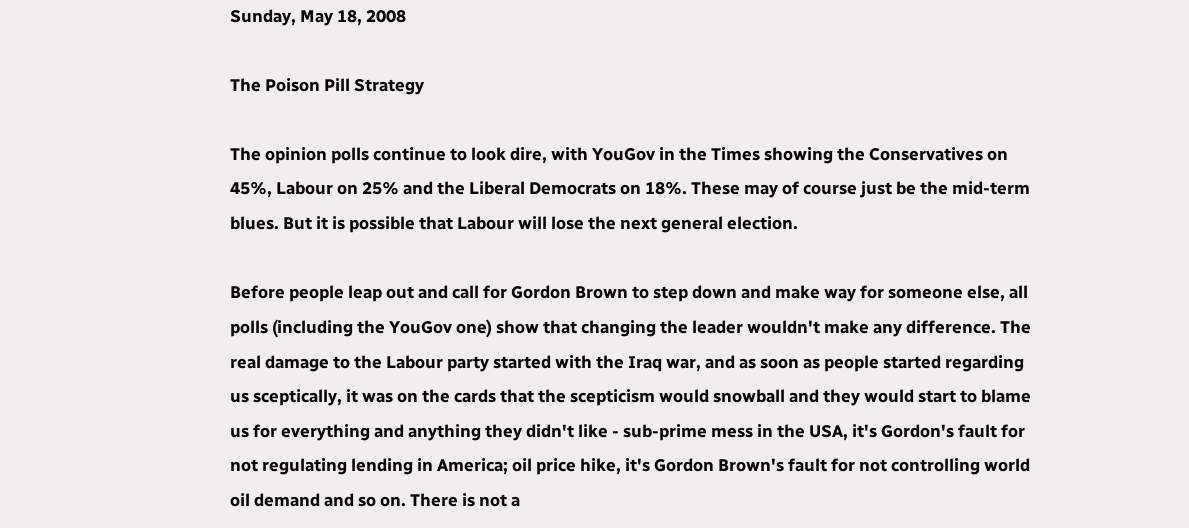Sunday, May 18, 2008

The Poison Pill Strategy

The opinion polls continue to look dire, with YouGov in the Times showing the Conservatives on 45%, Labour on 25% and the Liberal Democrats on 18%. These may of course just be the mid-term blues. But it is possible that Labour will lose the next general election.

Before people leap out and call for Gordon Brown to step down and make way for someone else, all polls (including the YouGov one) show that changing the leader wouldn't make any difference. The real damage to the Labour party started with the Iraq war, and as soon as people started regarding us sceptically, it was on the cards that the scepticism would snowball and they would start to blame us for everything and anything they didn't like - sub-prime mess in the USA, it's Gordon's fault for not regulating lending in America; oil price hike, it's Gordon Brown's fault for not controlling world oil demand and so on. There is not a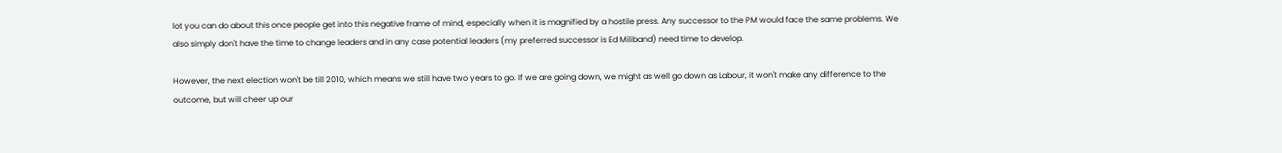lot you can do about this once people get into this negative frame of mind, especially when it is magnified by a hostile press. Any successor to the PM would face the same problems. We also simply don't have the time to change leaders and in any case potential leaders (my preferred successor is Ed Miliband) need time to develop.

However, the next election won't be till 2010, which means we still have two years to go. If we are going down, we might as well go down as Labour, it won't make any difference to the outcome, but will cheer up our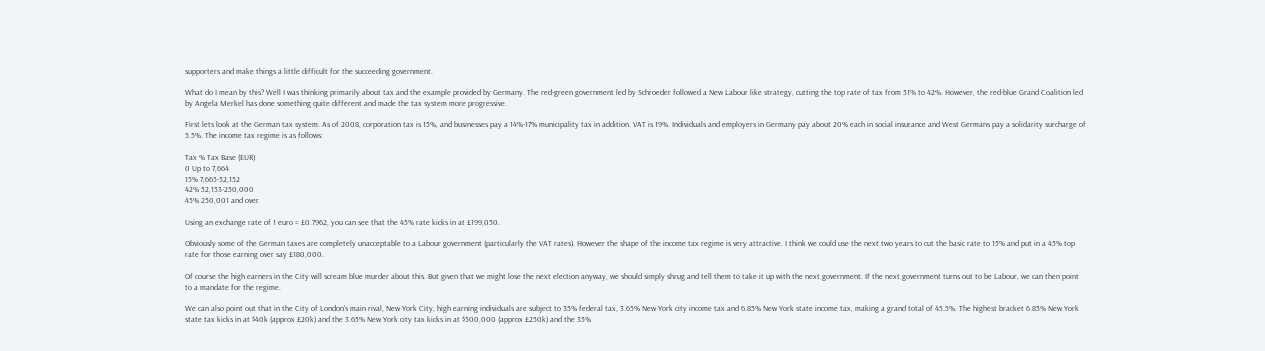supporters and make things a little difficult for the succeeding government.

What do I mean by this? Well I was thinking primarily about tax and the example provided by Germany. The red-green government led by Schroeder followed a New Labour like strategy, cutting the top rate of tax from 51% to 42%. However, the red-blue Grand Coalition led by Angela Merkel has done something quite different and made the tax system more progressive.

First lets look at the German tax system. As of 2008, corporation tax is 15%, and businesses pay a 14%-17% municipality tax in addition. VAT is 19%. Individuals and employers in Germany pay about 20% each in social insurance and West Germans pay a solidarity surcharge of 5.5%. The income tax regime is as follows:

Tax % Tax Base (EUR)
0 Up to 7,664
15% 7,665-52,152
42% 52,153-250,000
45% 250,001 and over

Using an exchange rate of 1 euro = £0.7962, you can see that the 45% rate kicks in at £199,050.

Obviously some of the German taxes are completely unacceptable to a Labour government (particularly the VAT rates). However the shape of the income tax regime is very attractive. I think we could use the next two years to cut the basic rate to 15% and put in a 45% top rate for those earning over say £180,000.

Of course the high earners in the City will scream blue murder about this. But given that we might lose the next election anyway, we should simply shrug and tell them to take it up with the next government. If the next government turns out to be Labour, we can then point to a mandate for the regime.

We can also point out that in the City of London's main rival, New York City, high earning individuals are subject to 35% federal tax, 3.65% New York city income tax and 6.85% New York state income tax, making a grand total of 45.5%. The highest bracket 6.85% New York state tax kicks in at $40k (approx £20k) and the 3.65% New York city tax kicks in at $500,000 (approx £250k) and the 35%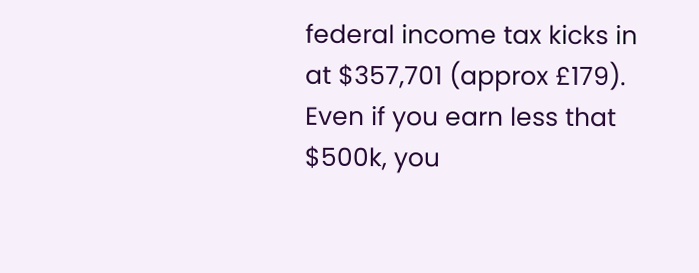federal income tax kicks in at $357,701 (approx £179). Even if you earn less that $500k, you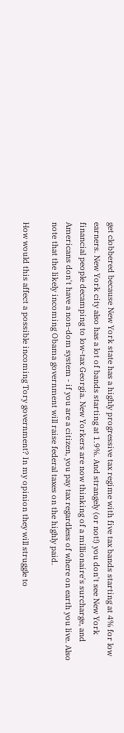get clobbered because New York state has a highly progressive tax regime with five tax bands starting at 4% for low earners. New York city also has a lot of bands starting at 1.9%. And strangely (or not!) you don't see New York financial people decamping to low-tax Georgia. New Yorkers are now thinking of a millionaire's surcharge, and Americans don't have a non-dom system - if you are a citizen, you pay tax regardless of where on earth you live. Also note that the likely incoming Obama government will raise federal taxes on the highly paid.

How would this affect a possible incoming Tory government? In my opinion they will struggle to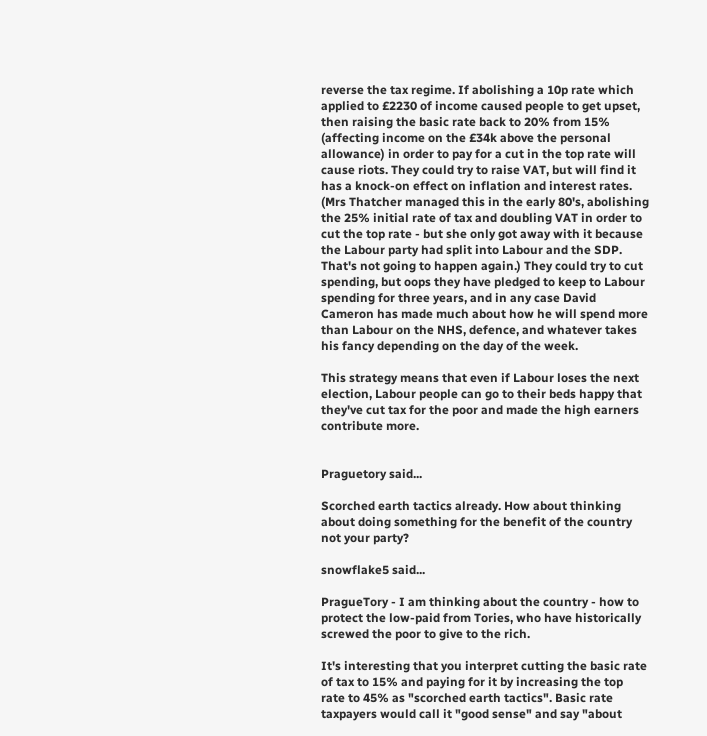reverse the tax regime. If abolishing a 10p rate which applied to £2230 of income caused people to get upset, then raising the basic rate back to 20% from 15% (affecting income on the £34k above the personal allowance) in order to pay for a cut in the top rate will cause riots. They could try to raise VAT, but will find it has a knock-on effect on inflation and interest rates. (Mrs Thatcher managed this in the early 80's, abolishing the 25% initial rate of tax and doubling VAT in order to cut the top rate - but she only got away with it because the Labour party had split into Labour and the SDP. That's not going to happen again.) They could try to cut spending, but oops they have pledged to keep to Labour spending for three years, and in any case David Cameron has made much about how he will spend more than Labour on the NHS, defence, and whatever takes his fancy depending on the day of the week.

This strategy means that even if Labour loses the next election, Labour people can go to their beds happy that they've cut tax for the poor and made the high earners contribute more.


Praguetory said...

Scorched earth tactics already. How about thinking about doing something for the benefit of the country not your party?

snowflake5 said...

PragueTory - I am thinking about the country - how to protect the low-paid from Tories, who have historically screwed the poor to give to the rich.

It's interesting that you interpret cutting the basic rate of tax to 15% and paying for it by increasing the top rate to 45% as "scorched earth tactics". Basic rate taxpayers would call it "good sense" and say "about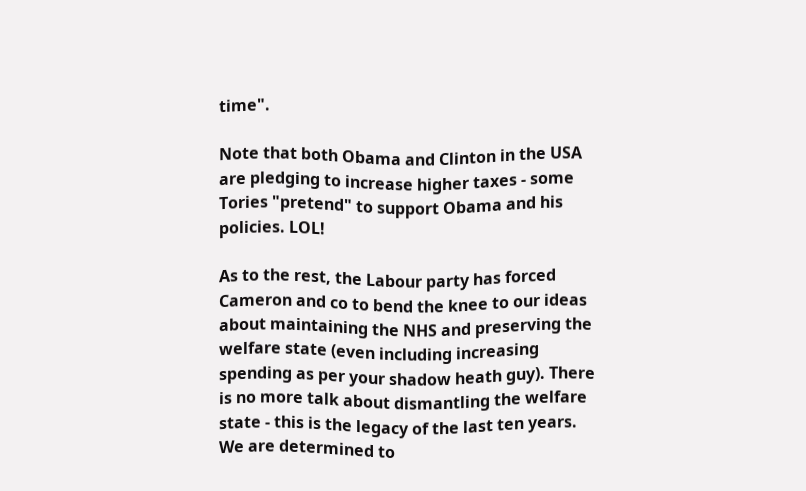time".

Note that both Obama and Clinton in the USA are pledging to increase higher taxes - some Tories "pretend" to support Obama and his policies. LOL!

As to the rest, the Labour party has forced Cameron and co to bend the knee to our ideas about maintaining the NHS and preserving the welfare state (even including increasing spending as per your shadow heath guy). There is no more talk about dismantling the welfare state - this is the legacy of the last ten years. We are determined to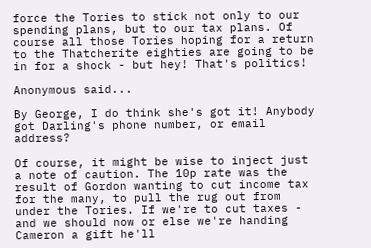force the Tories to stick not only to our spending plans, but to our tax plans. Of course all those Tories hoping for a return to the Thatcherite eighties are going to be in for a shock - but hey! That's politics!

Anonymous said...

By George, I do think she's got it! Anybody got Darling's phone number, or email address?

Of course, it might be wise to inject just a note of caution. The 10p rate was the result of Gordon wanting to cut income tax for the many, to pull the rug out from under the Tories. If we're to cut taxes - and we should now or else we're handing Cameron a gift he'll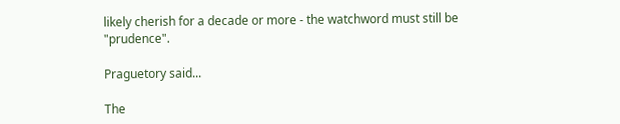likely cherish for a decade or more - the watchword must still be "prudence".

Praguetory said...

The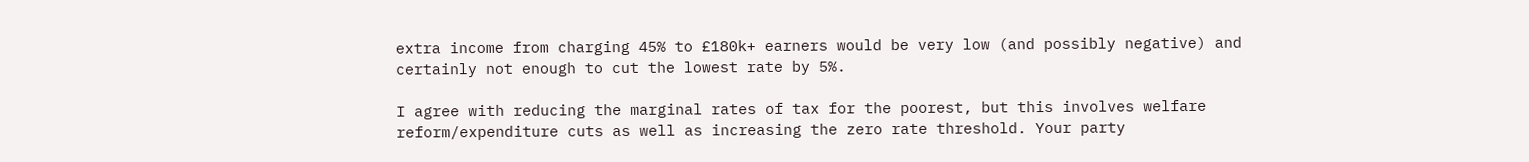extra income from charging 45% to £180k+ earners would be very low (and possibly negative) and certainly not enough to cut the lowest rate by 5%.

I agree with reducing the marginal rates of tax for the poorest, but this involves welfare reform/expenditure cuts as well as increasing the zero rate threshold. Your party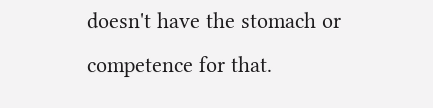doesn't have the stomach or competence for that.